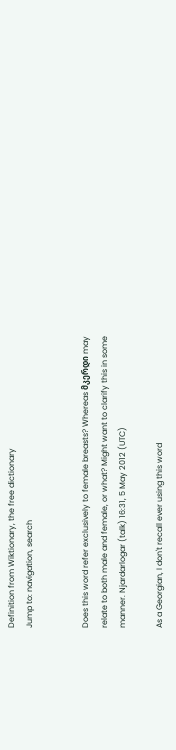Definition from Wiktionary, the free dictionary
Jump to: navigation, search


Does this word refer exclusively to female breasts? Whereas მკერდი may relate to both male and female, or what? Might want to clarify this in some manner. Njardarlogar (talk) 16:31, 5 May 2012 (UTC)

As a Georgian, I don't recall ever using this word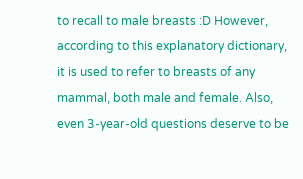to recall to male breasts :D However, according to this explanatory dictionary, it is used to refer to breasts of any mammal, both male and female. Also, even 3-year-old questions deserve to be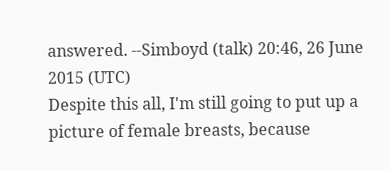answered. --Simboyd (talk) 20:46, 26 June 2015 (UTC)
Despite this all, I'm still going to put up a picture of female breasts, because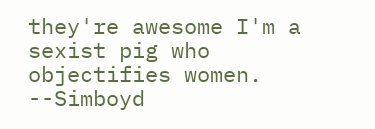they're awesome I'm a sexist pig who objectifies women. --Simboyd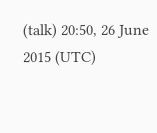(talk) 20:50, 26 June 2015 (UTC)